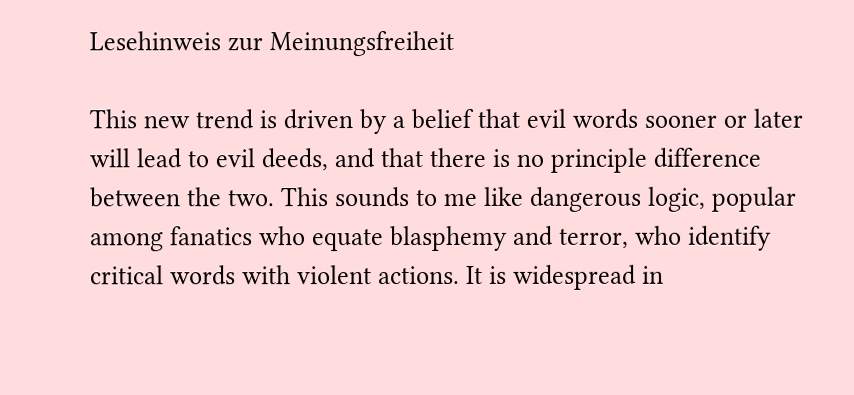Lesehinweis zur Meinungsfreiheit

This new trend is driven by a belief that evil words sooner or later will lead to evil deeds, and that there is no principle difference between the two. This sounds to me like dangerous logic, popular among fanatics who equate blasphemy and terror, who identify critical words with violent actions. It is widespread in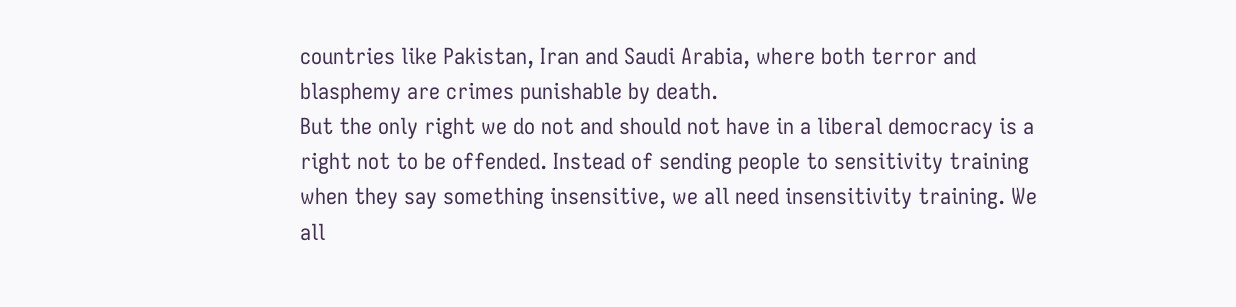countries like Pakistan, Iran and Saudi Arabia, where both terror and blasphemy are crimes punishable by death.
But the only right we do not and should not have in a liberal democracy is a right not to be offended. Instead of sending people to sensitivity training when they say something insensitive, we all need insensitivity training. We all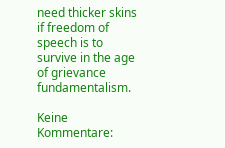need thicker skins if freedom of speech is to survive in the age of grievance fundamentalism.

Keine Kommentare: